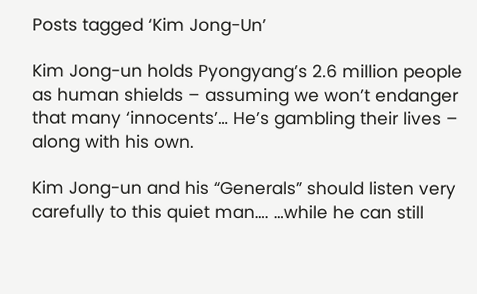Posts tagged ‘Kim Jong-Un’

Kim Jong-un holds Pyongyang’s 2.6 million people as human shields – assuming we won’t endanger that many ‘innocents’… He’s gambling their lives – along with his own.

Kim Jong-un and his “Generals” should listen very carefully to this quiet man…. …while he can still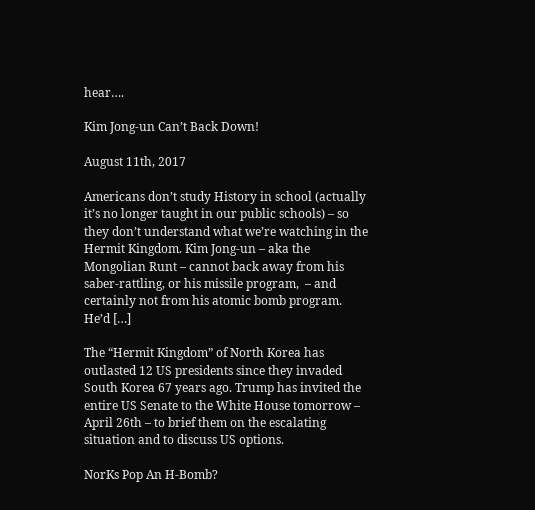hear….

Kim Jong-un Can’t Back Down!

August 11th, 2017

Americans don’t study History in school (actually it’s no longer taught in our public schools) – so they don’t understand what we’re watching in the Hermit Kingdom. Kim Jong-un – aka the Mongolian Runt – cannot back away from his saber-rattling, or his missile program,  – and certainly not from his atomic bomb program.  He’d […]

The “Hermit Kingdom” of North Korea has outlasted 12 US presidents since they invaded South Korea 67 years ago. Trump has invited the entire US Senate to the White House tomorrow – April 26th – to brief them on the escalating situation and to discuss US options.

NorKs Pop An H-Bomb?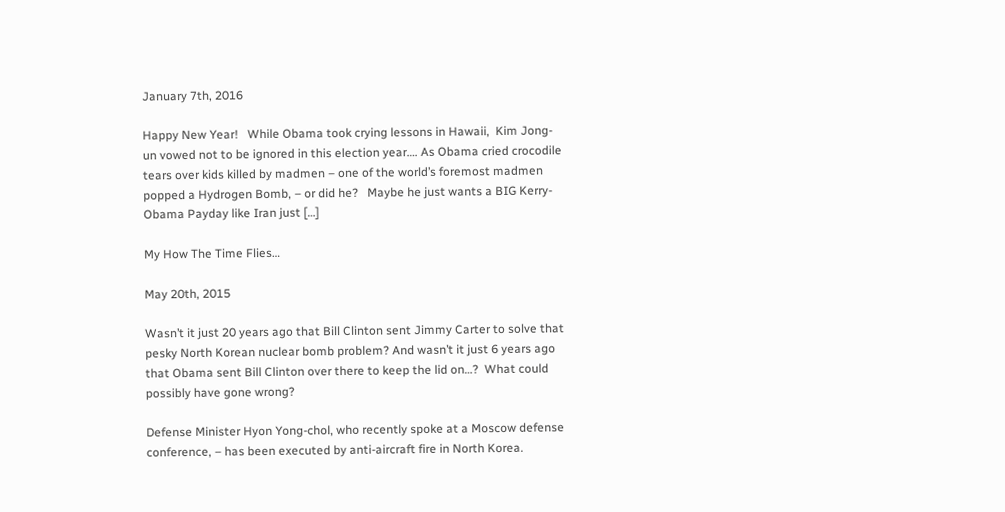January 7th, 2016

Happy New Year!   While Obama took crying lessons in Hawaii,  Kim Jong-un vowed not to be ignored in this election year…. As Obama cried crocodile tears over kids killed by madmen – one of the world’s foremost madmen popped a Hydrogen Bomb, – or did he?   Maybe he just wants a BIG Kerry-Obama Payday like Iran just […]

My How The Time Flies…

May 20th, 2015

Wasn’t it just 20 years ago that Bill Clinton sent Jimmy Carter to solve that pesky North Korean nuclear bomb problem? And wasn’t it just 6 years ago that Obama sent Bill Clinton over there to keep the lid on…?  What could possibly have gone wrong?

Defense Minister Hyon Yong-chol, who recently spoke at a Moscow defense conference, – has been executed by anti-aircraft fire in North Korea.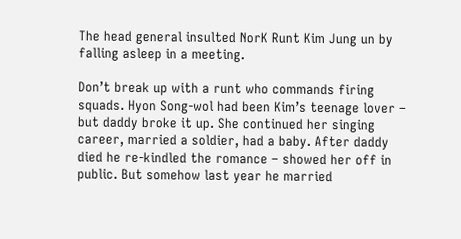The head general insulted NorK Runt Kim Jung un by falling asleep in a meeting.

Don’t break up with a runt who commands firing squads. Hyon Song-wol had been Kim’s teenage lover – but daddy broke it up. She continued her singing career, married a soldier, had a baby. After daddy died he re-kindled the romance – showed her off in public. But somehow last year he married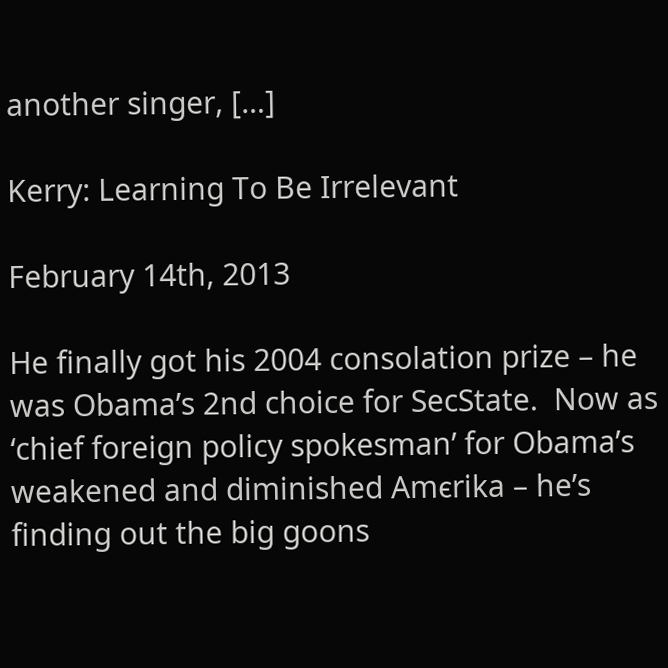another singer, […]

Kerry: Learning To Be Irrelevant

February 14th, 2013

He finally got his 2004 consolation prize – he was Obama’s 2nd choice for SecState.  Now as ‘chief foreign policy spokesman’ for Obama’s weakened and diminished Amєrika – he’s finding out the big goons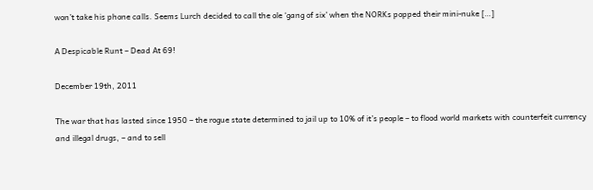won’t take his phone calls. Seems Lurch decided to call the ole ‘gang of six’ when the NORKs popped their mini-nuke […]

A Despicable Runt – Dead At 69!

December 19th, 2011

The war that has lasted since 1950 – the rogue state determined to jail up to 10% of it’s people – to flood world markets with counterfeit currency and illegal drugs, – and to sell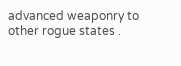advanced weaponry to other rogue states .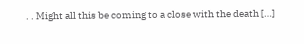. . Might all this be coming to a close with the death […]